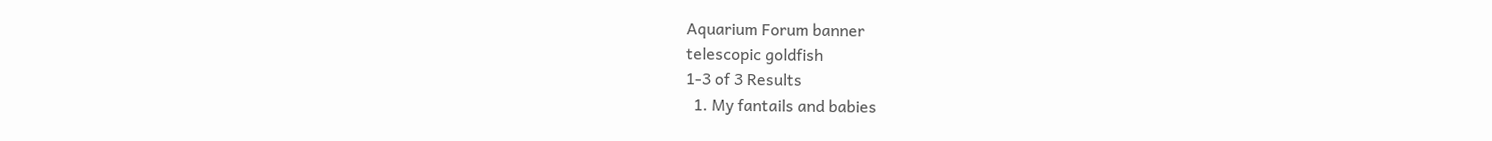Aquarium Forum banner
telescopic goldfish
1-3 of 3 Results
  1. My fantails and babies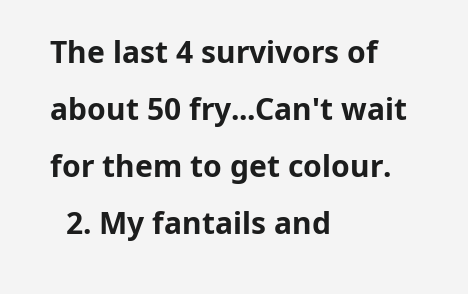The last 4 survivors of about 50 fry...Can't wait for them to get colour.
  2. My fantails and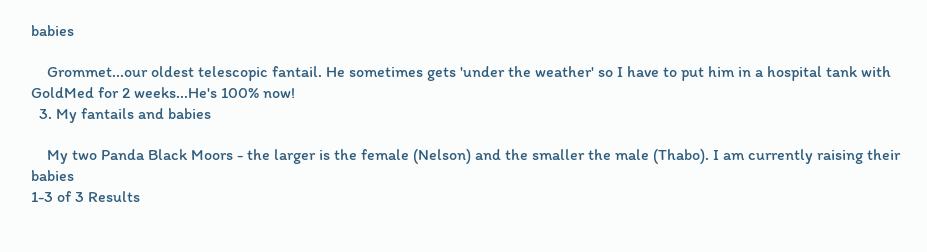babies

    Grommet...our oldest telescopic fantail. He sometimes gets 'under the weather' so I have to put him in a hospital tank with GoldMed for 2 weeks...He's 100% now!
  3. My fantails and babies

    My two Panda Black Moors - the larger is the female (Nelson) and the smaller the male (Thabo). I am currently raising their babies
1-3 of 3 Results